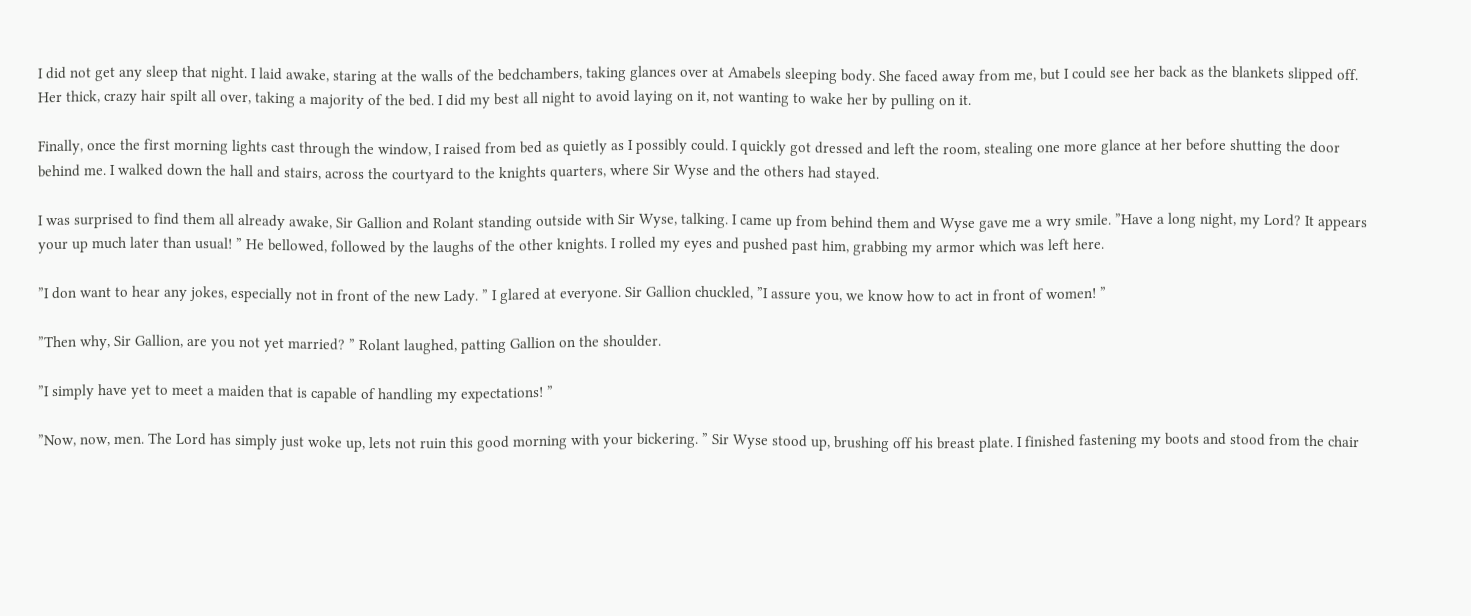I did not get any sleep that night. I laid awake, staring at the walls of the bedchambers, taking glances over at Amabels sleeping body. She faced away from me, but I could see her back as the blankets slipped off. Her thick, crazy hair spilt all over, taking a majority of the bed. I did my best all night to avoid laying on it, not wanting to wake her by pulling on it.

Finally, once the first morning lights cast through the window, I raised from bed as quietly as I possibly could. I quickly got dressed and left the room, stealing one more glance at her before shutting the door behind me. I walked down the hall and stairs, across the courtyard to the knights quarters, where Sir Wyse and the others had stayed.

I was surprised to find them all already awake, Sir Gallion and Rolant standing outside with Sir Wyse, talking. I came up from behind them and Wyse gave me a wry smile. ”Have a long night, my Lord? It appears your up much later than usual! ” He bellowed, followed by the laughs of the other knights. I rolled my eyes and pushed past him, grabbing my armor which was left here.

”I don want to hear any jokes, especially not in front of the new Lady. ” I glared at everyone. Sir Gallion chuckled, ”I assure you, we know how to act in front of women! ”

”Then why, Sir Gallion, are you not yet married? ” Rolant laughed, patting Gallion on the shoulder.

”I simply have yet to meet a maiden that is capable of handling my expectations! ”

”Now, now, men. The Lord has simply just woke up, lets not ruin this good morning with your bickering. ” Sir Wyse stood up, brushing off his breast plate. I finished fastening my boots and stood from the chair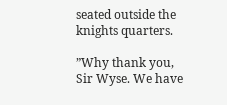seated outside the knights quarters.

”Why thank you, Sir Wyse. We have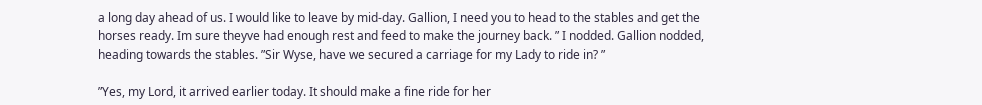a long day ahead of us. I would like to leave by mid-day. Gallion, I need you to head to the stables and get the horses ready. Im sure theyve had enough rest and feed to make the journey back. ” I nodded. Gallion nodded, heading towards the stables. ”Sir Wyse, have we secured a carriage for my Lady to ride in? ”

”Yes, my Lord, it arrived earlier today. It should make a fine ride for her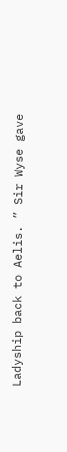Ladyship back to Aelis. ” Sir Wyse gave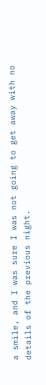a smile, and I was sure I was not going to get away with no details of the previous night.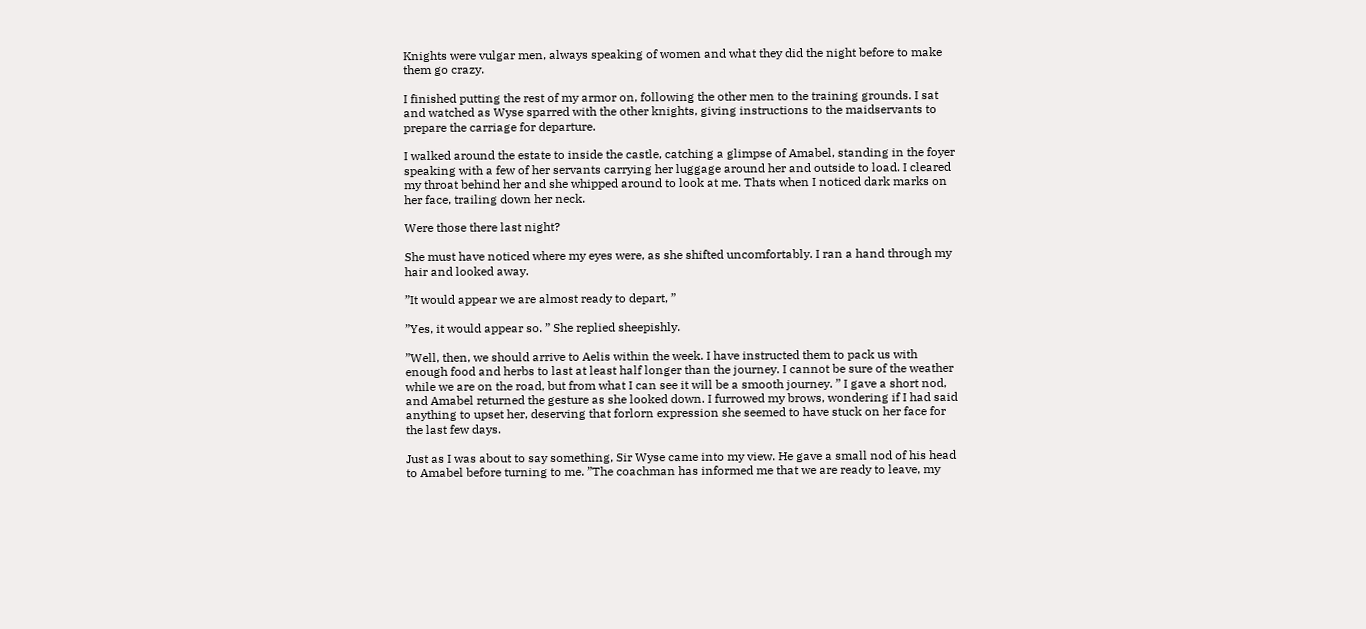Knights were vulgar men, always speaking of women and what they did the night before to make them go crazy.

I finished putting the rest of my armor on, following the other men to the training grounds. I sat and watched as Wyse sparred with the other knights, giving instructions to the maidservants to prepare the carriage for departure.

I walked around the estate to inside the castle, catching a glimpse of Amabel, standing in the foyer speaking with a few of her servants carrying her luggage around her and outside to load. I cleared my throat behind her and she whipped around to look at me. Thats when I noticed dark marks on her face, trailing down her neck.

Were those there last night?

She must have noticed where my eyes were, as she shifted uncomfortably. I ran a hand through my hair and looked away.

”It would appear we are almost ready to depart, ”

”Yes, it would appear so. ” She replied sheepishly.

”Well, then, we should arrive to Aelis within the week. I have instructed them to pack us with enough food and herbs to last at least half longer than the journey. I cannot be sure of the weather while we are on the road, but from what I can see it will be a smooth journey. ” I gave a short nod, and Amabel returned the gesture as she looked down. I furrowed my brows, wondering if I had said anything to upset her, deserving that forlorn expression she seemed to have stuck on her face for the last few days.

Just as I was about to say something, Sir Wyse came into my view. He gave a small nod of his head to Amabel before turning to me. ”The coachman has informed me that we are ready to leave, my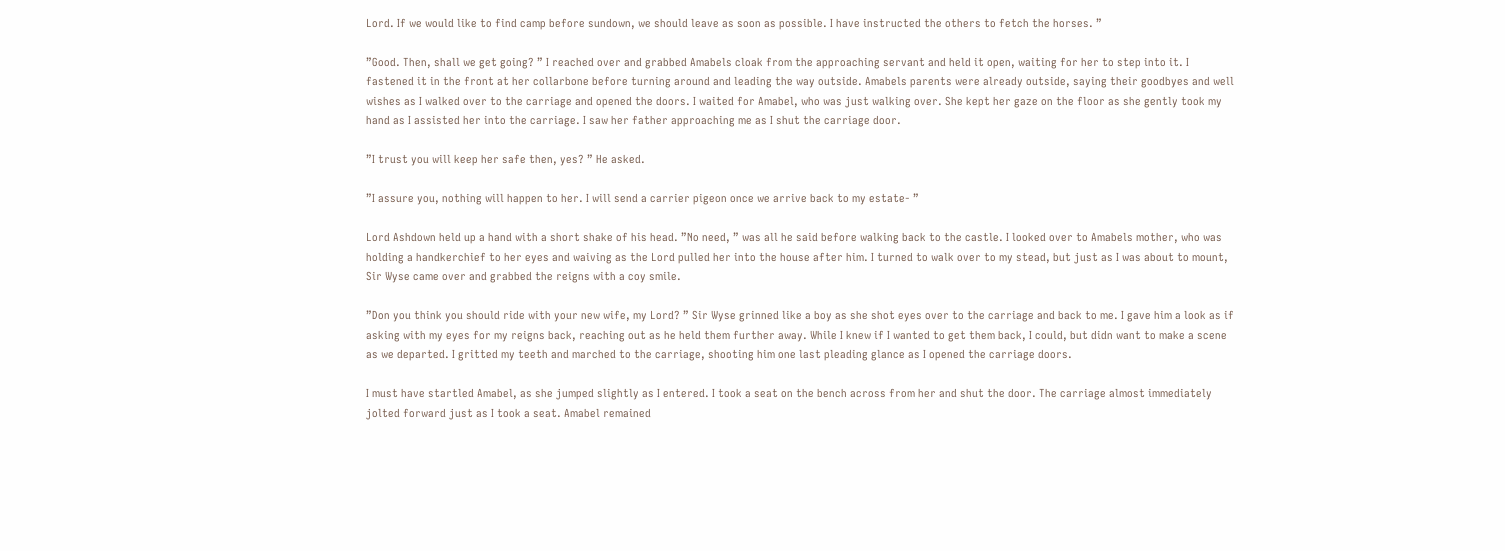Lord. If we would like to find camp before sundown, we should leave as soon as possible. I have instructed the others to fetch the horses. ”

”Good. Then, shall we get going? ” I reached over and grabbed Amabels cloak from the approaching servant and held it open, waiting for her to step into it. I fastened it in the front at her collarbone before turning around and leading the way outside. Amabels parents were already outside, saying their goodbyes and well wishes as I walked over to the carriage and opened the doors. I waited for Amabel, who was just walking over. She kept her gaze on the floor as she gently took my hand as I assisted her into the carriage. I saw her father approaching me as I shut the carriage door.

”I trust you will keep her safe then, yes? ” He asked.

”I assure you, nothing will happen to her. I will send a carrier pigeon once we arrive back to my estate- ”

Lord Ashdown held up a hand with a short shake of his head. ”No need, ” was all he said before walking back to the castle. I looked over to Amabels mother, who was holding a handkerchief to her eyes and waiving as the Lord pulled her into the house after him. I turned to walk over to my stead, but just as I was about to mount, Sir Wyse came over and grabbed the reigns with a coy smile.

”Don you think you should ride with your new wife, my Lord? ” Sir Wyse grinned like a boy as she shot eyes over to the carriage and back to me. I gave him a look as if asking with my eyes for my reigns back, reaching out as he held them further away. While I knew if I wanted to get them back, I could, but didn want to make a scene as we departed. I gritted my teeth and marched to the carriage, shooting him one last pleading glance as I opened the carriage doors.

I must have startled Amabel, as she jumped slightly as I entered. I took a seat on the bench across from her and shut the door. The carriage almost immediately jolted forward just as I took a seat. Amabel remained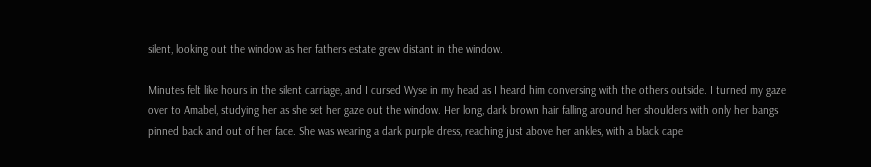silent, looking out the window as her fathers estate grew distant in the window.

Minutes felt like hours in the silent carriage, and I cursed Wyse in my head as I heard him conversing with the others outside. I turned my gaze over to Amabel, studying her as she set her gaze out the window. Her long, dark brown hair falling around her shoulders with only her bangs pinned back and out of her face. She was wearing a dark purple dress, reaching just above her ankles, with a black cape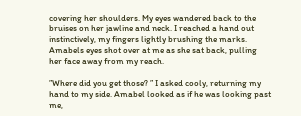covering her shoulders. My eyes wandered back to the bruises on her jawline and neck. I reached a hand out instinctively, my fingers lightly brushing the marks. Amabels eyes shot over at me as she sat back, pulling her face away from my reach.

”Where did you get those? ” I asked cooly, returning my hand to my side. Amabel looked as if he was looking past me,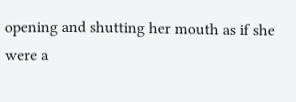opening and shutting her mouth as if she were a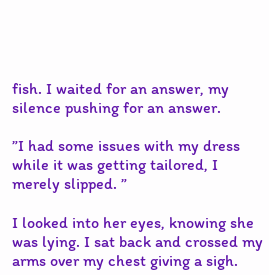fish. I waited for an answer, my silence pushing for an answer.

”I had some issues with my dress while it was getting tailored, I merely slipped. ”

I looked into her eyes, knowing she was lying. I sat back and crossed my arms over my chest giving a sigh.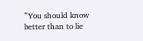”You should know better than to lie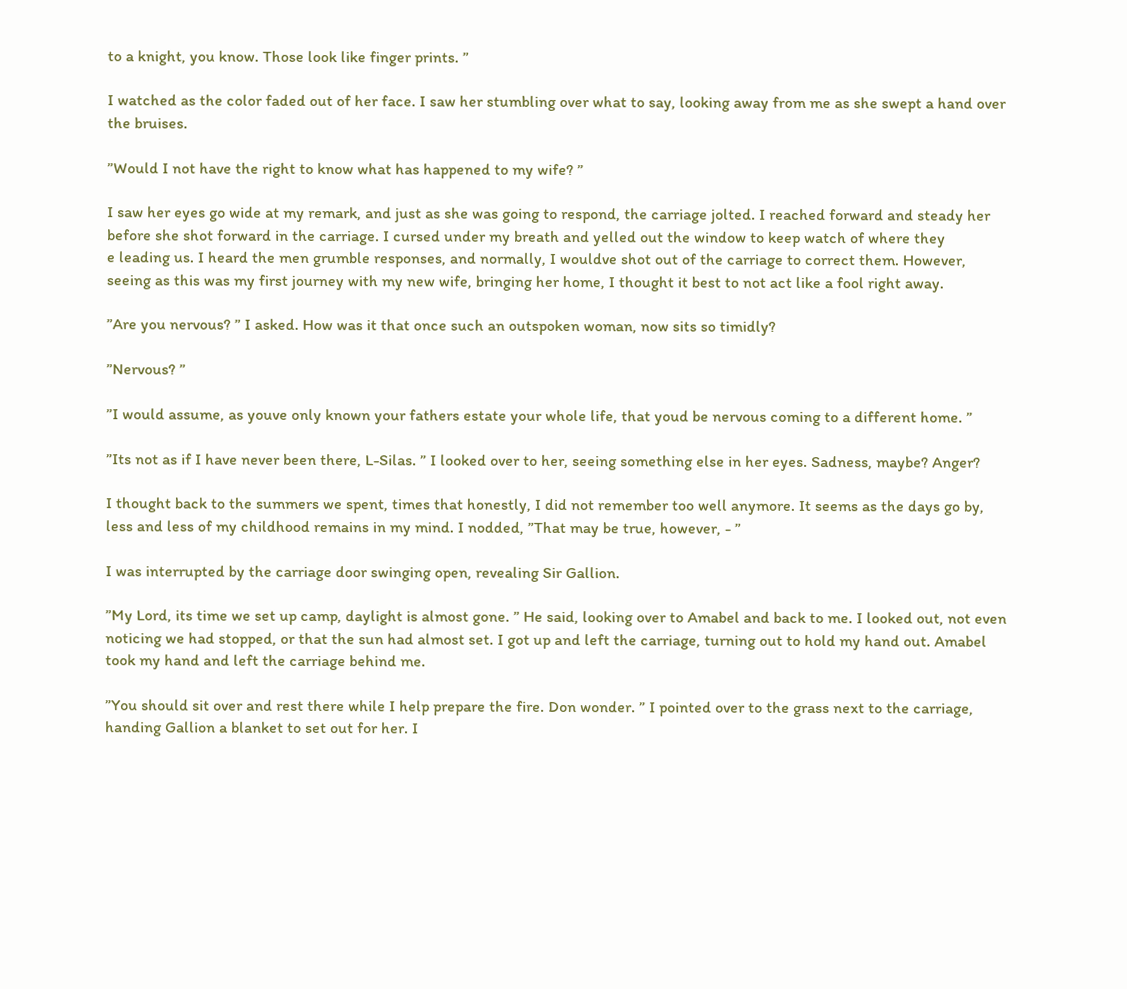to a knight, you know. Those look like finger prints. ”

I watched as the color faded out of her face. I saw her stumbling over what to say, looking away from me as she swept a hand over the bruises.

”Would I not have the right to know what has happened to my wife? ”

I saw her eyes go wide at my remark, and just as she was going to respond, the carriage jolted. I reached forward and steady her before she shot forward in the carriage. I cursed under my breath and yelled out the window to keep watch of where they
e leading us. I heard the men grumble responses, and normally, I wouldve shot out of the carriage to correct them. However, seeing as this was my first journey with my new wife, bringing her home, I thought it best to not act like a fool right away.

”Are you nervous? ” I asked. How was it that once such an outspoken woman, now sits so timidly?

”Nervous? ”

”I would assume, as youve only known your fathers estate your whole life, that youd be nervous coming to a different home. ”

”Its not as if I have never been there, L-Silas. ” I looked over to her, seeing something else in her eyes. Sadness, maybe? Anger?

I thought back to the summers we spent, times that honestly, I did not remember too well anymore. It seems as the days go by, less and less of my childhood remains in my mind. I nodded, ”That may be true, however, - ”

I was interrupted by the carriage door swinging open, revealing Sir Gallion.

”My Lord, its time we set up camp, daylight is almost gone. ” He said, looking over to Amabel and back to me. I looked out, not even noticing we had stopped, or that the sun had almost set. I got up and left the carriage, turning out to hold my hand out. Amabel took my hand and left the carriage behind me.

”You should sit over and rest there while I help prepare the fire. Don wonder. ” I pointed over to the grass next to the carriage, handing Gallion a blanket to set out for her. I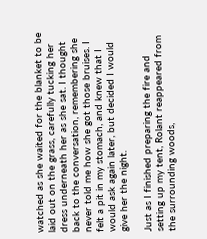watched as she waited for the blanket to be laid out on the grass, carefully tucking her dress underneath her as she sat. I thought back to the conversation, remembering she never told me how she got those bruises. I felt a pit in my stomach, and knew that I would ask again later, but decided I would give her the night.

Just as I finished preparing the fire and setting up my tent, Rolant reappeared from the surrounding woods,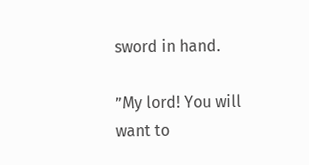sword in hand.

”My lord! You will want to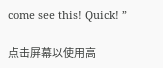come see this! Quick! ”

点击屏幕以使用高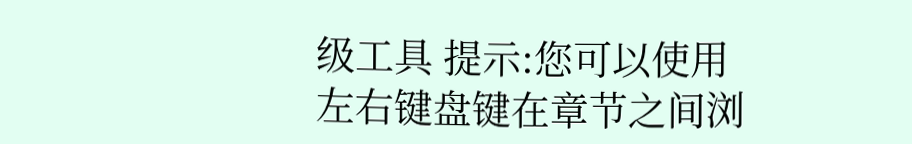级工具 提示:您可以使用左右键盘键在章节之间浏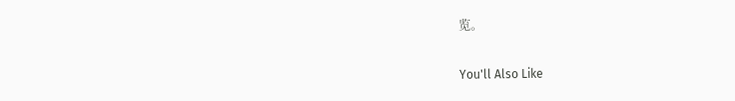览。

You'll Also Like